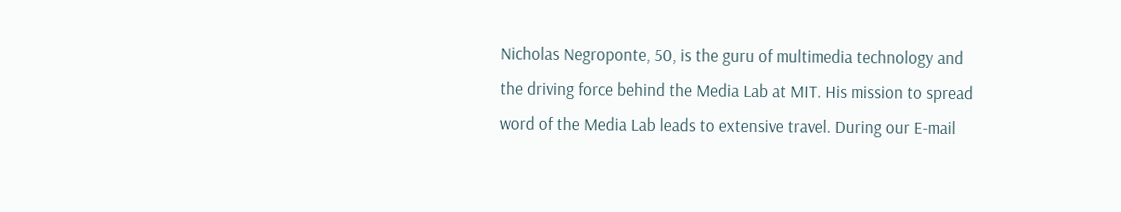Nicholas Negroponte, 50, is the guru of multimedia technology and the driving force behind the Media Lab at MIT. His mission to spread word of the Media Lab leads to extensive travel. During our E-mail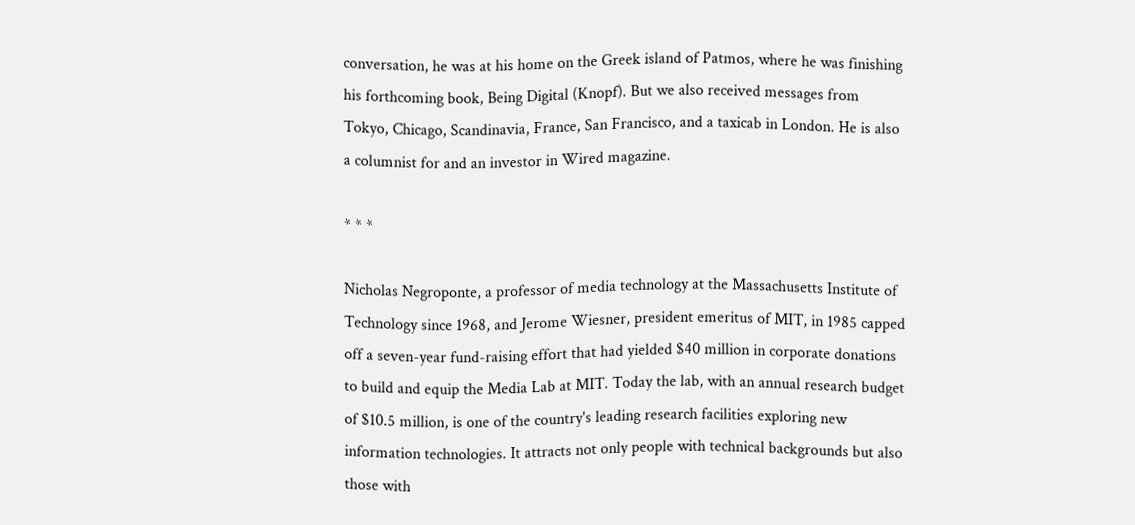conversation, he was at his home on the Greek island of Patmos, where he was finishing his forthcoming book, Being Digital (Knopf). But we also received messages from Tokyo, Chicago, Scandinavia, France, San Francisco, and a taxicab in London. He is also a columnist for and an investor in Wired magazine.

* * *

Nicholas Negroponte, a professor of media technology at the Massachusetts Institute of Technology since 1968, and Jerome Wiesner, president emeritus of MIT, in 1985 capped off a seven-year fund-raising effort that had yielded $40 million in corporate donations to build and equip the Media Lab at MIT. Today the lab, with an annual research budget of $10.5 million, is one of the country's leading research facilities exploring new information technologies. It attracts not only people with technical backgrounds but also those with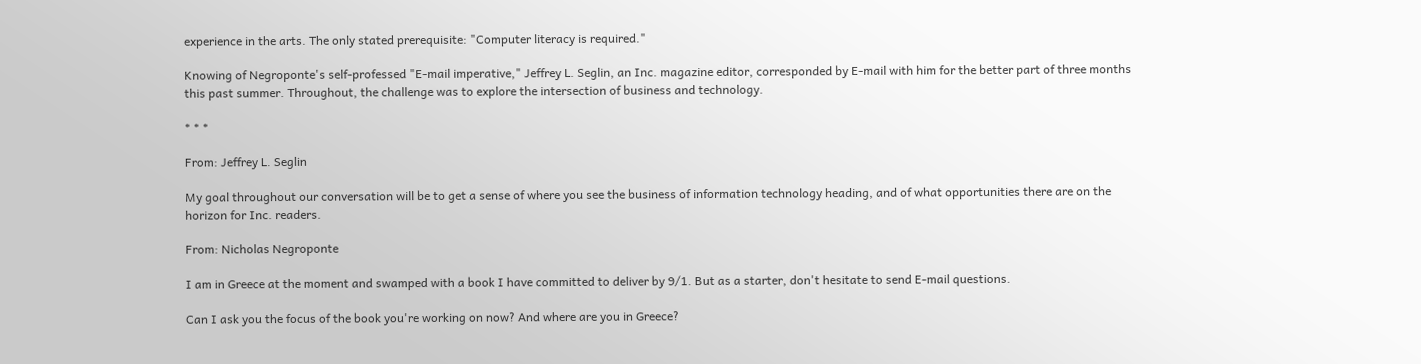experience in the arts. The only stated prerequisite: "Computer literacy is required."

Knowing of Negroponte's self-professed "E-mail imperative," Jeffrey L. Seglin, an Inc. magazine editor, corresponded by E-mail with him for the better part of three months this past summer. Throughout, the challenge was to explore the intersection of business and technology.

* * *

From: Jeffrey L. Seglin

My goal throughout our conversation will be to get a sense of where you see the business of information technology heading, and of what opportunities there are on the horizon for Inc. readers.

From: Nicholas Negroponte

I am in Greece at the moment and swamped with a book I have committed to deliver by 9/1. But as a starter, don't hesitate to send E-mail questions.

Can I ask you the focus of the book you're working on now? And where are you in Greece?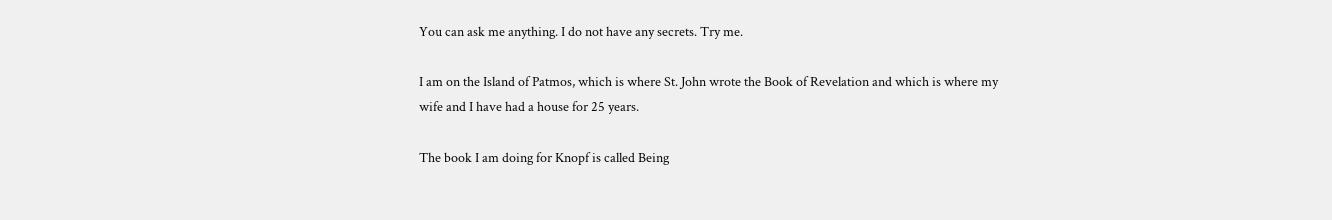You can ask me anything. I do not have any secrets. Try me.

I am on the Island of Patmos, which is where St. John wrote the Book of Revelation and which is where my wife and I have had a house for 25 years.

The book I am doing for Knopf is called Being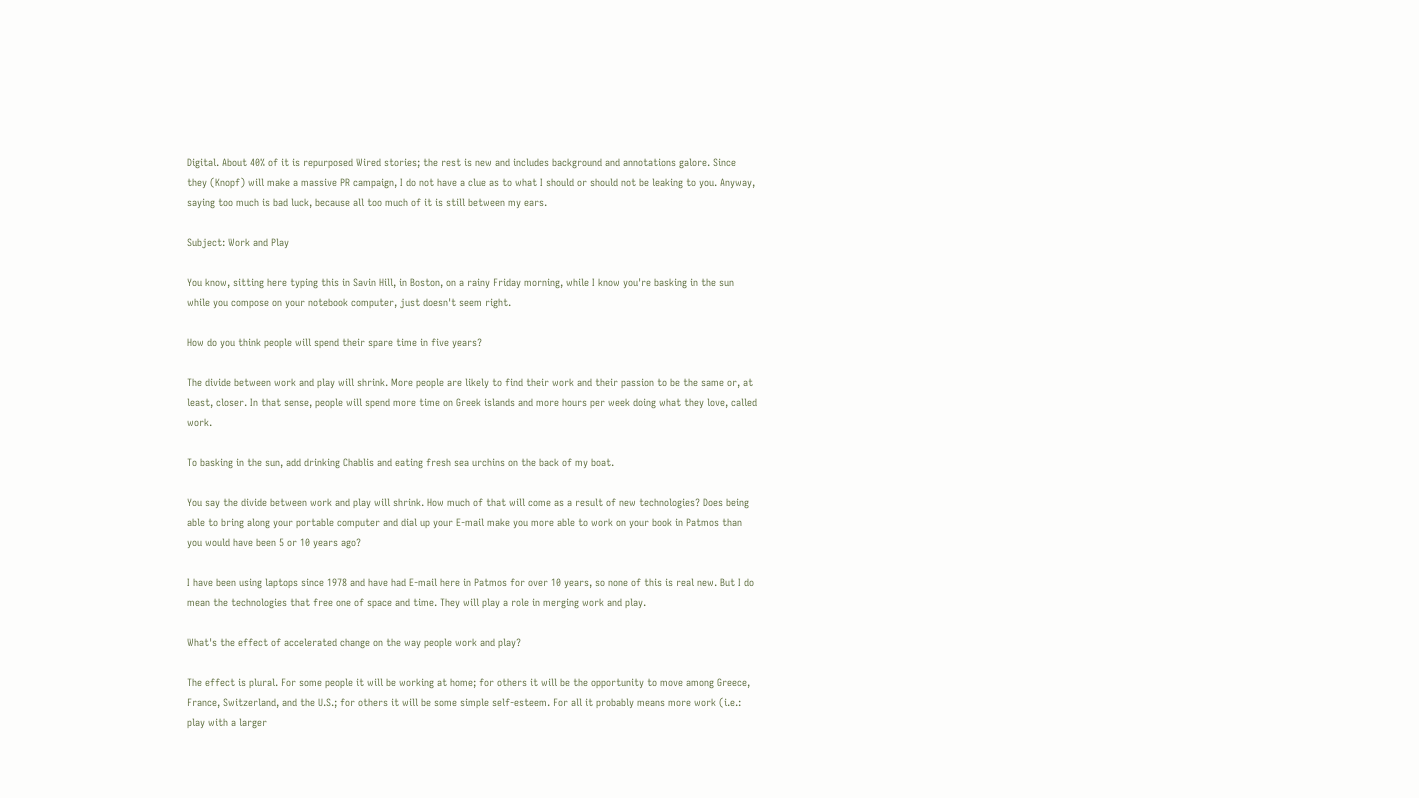Digital. About 40% of it is repurposed Wired stories; the rest is new and includes background and annotations galore. Since they (Knopf) will make a massive PR campaign, I do not have a clue as to what I should or should not be leaking to you. Anyway, saying too much is bad luck, because all too much of it is still between my ears.

Subject: Work and Play

You know, sitting here typing this in Savin Hill, in Boston, on a rainy Friday morning, while I know you're basking in the sun while you compose on your notebook computer, just doesn't seem right.

How do you think people will spend their spare time in five years?

The divide between work and play will shrink. More people are likely to find their work and their passion to be the same or, at least, closer. In that sense, people will spend more time on Greek islands and more hours per week doing what they love, called work.

To basking in the sun, add drinking Chablis and eating fresh sea urchins on the back of my boat.

You say the divide between work and play will shrink. How much of that will come as a result of new technologies? Does being able to bring along your portable computer and dial up your E-mail make you more able to work on your book in Patmos than you would have been 5 or 10 years ago?

I have been using laptops since 1978 and have had E-mail here in Patmos for over 10 years, so none of this is real new. But I do mean the technologies that free one of space and time. They will play a role in merging work and play.

What's the effect of accelerated change on the way people work and play?

The effect is plural. For some people it will be working at home; for others it will be the opportunity to move among Greece, France, Switzerland, and the U.S.; for others it will be some simple self-esteem. For all it probably means more work (i.e.: play with a larger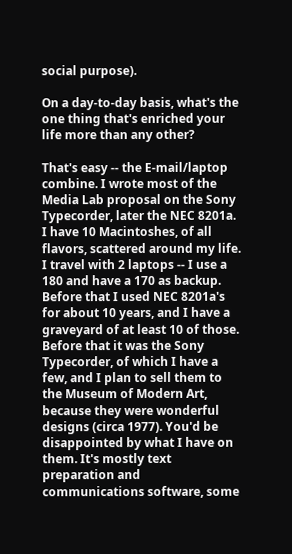social purpose).

On a day-to-day basis, what's the one thing that's enriched your life more than any other?

That's easy -- the E-mail/laptop combine. I wrote most of the Media Lab proposal on the Sony Typecorder, later the NEC 8201a. I have 10 Macintoshes, of all flavors, scattered around my life. I travel with 2 laptops -- I use a 180 and have a 170 as backup. Before that I used NEC 8201a's for about 10 years, and I have a graveyard of at least 10 of those. Before that it was the Sony Typecorder, of which I have a few, and I plan to sell them to the Museum of Modern Art, because they were wonderful designs (circa 1977). You'd be disappointed by what I have on them. It's mostly text preparation and communications software, some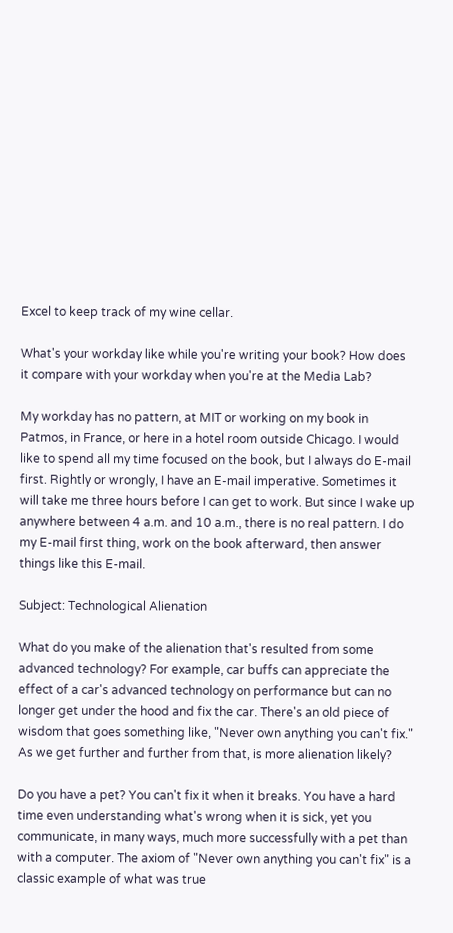Excel to keep track of my wine cellar.

What's your workday like while you're writing your book? How does it compare with your workday when you're at the Media Lab?

My workday has no pattern, at MIT or working on my book in Patmos, in France, or here in a hotel room outside Chicago. I would like to spend all my time focused on the book, but I always do E-mail first. Rightly or wrongly, I have an E-mail imperative. Sometimes it will take me three hours before I can get to work. But since I wake up anywhere between 4 a.m. and 10 a.m., there is no real pattern. I do my E-mail first thing, work on the book afterward, then answer things like this E-mail.

Subject: Technological Alienation

What do you make of the alienation that's resulted from some advanced technology? For example, car buffs can appreciate the effect of a car's advanced technology on performance but can no longer get under the hood and fix the car. There's an old piece of wisdom that goes something like, "Never own anything you can't fix." As we get further and further from that, is more alienation likely?

Do you have a pet? You can't fix it when it breaks. You have a hard time even understanding what's wrong when it is sick, yet you communicate, in many ways, much more successfully with a pet than with a computer. The axiom of "Never own anything you can't fix" is a classic example of what was true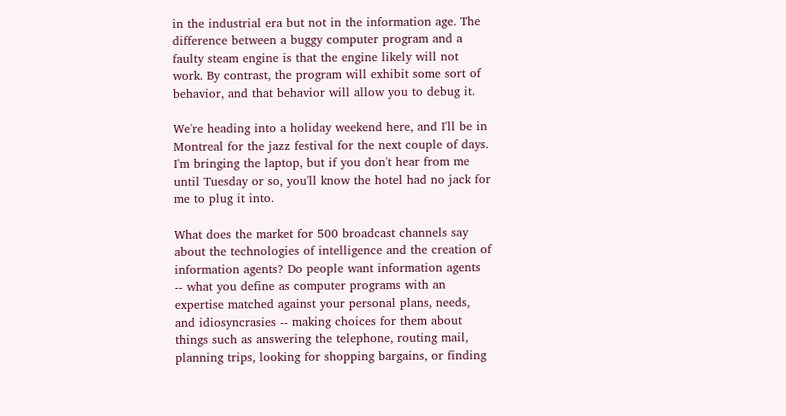in the industrial era but not in the information age. The difference between a buggy computer program and a faulty steam engine is that the engine likely will not work. By contrast, the program will exhibit some sort of behavior, and that behavior will allow you to debug it.

We're heading into a holiday weekend here, and I'll be in Montreal for the jazz festival for the next couple of days. I'm bringing the laptop, but if you don't hear from me until Tuesday or so, you'll know the hotel had no jack for me to plug it into.

What does the market for 500 broadcast channels say about the technologies of intelligence and the creation of information agents? Do people want information agents -- what you define as computer programs with an expertise matched against your personal plans, needs, and idiosyncrasies -- making choices for them about things such as answering the telephone, routing mail, planning trips, looking for shopping bargains, or finding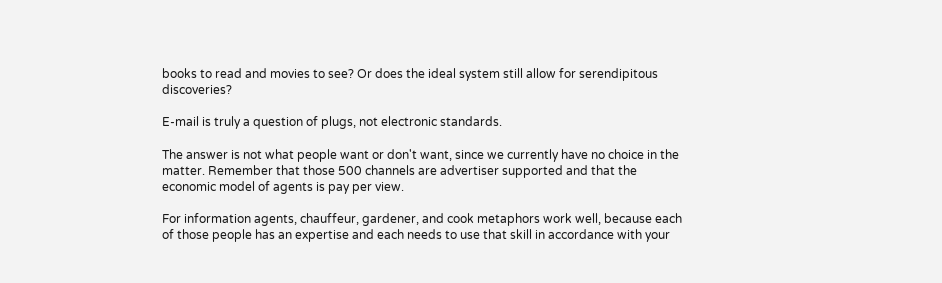books to read and movies to see? Or does the ideal system still allow for serendipitous discoveries?

E-mail is truly a question of plugs, not electronic standards.

The answer is not what people want or don't want, since we currently have no choice in the matter. Remember that those 500 channels are advertiser supported and that the economic model of agents is pay per view.

For information agents, chauffeur, gardener, and cook metaphors work well, because each of those people has an expertise and each needs to use that skill in accordance with your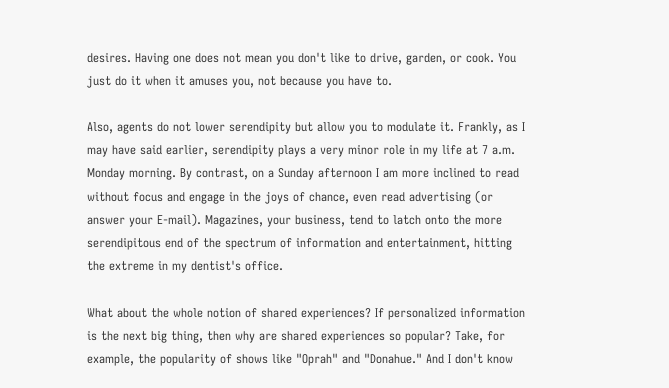desires. Having one does not mean you don't like to drive, garden, or cook. You just do it when it amuses you, not because you have to.

Also, agents do not lower serendipity but allow you to modulate it. Frankly, as I may have said earlier, serendipity plays a very minor role in my life at 7 a.m. Monday morning. By contrast, on a Sunday afternoon I am more inclined to read without focus and engage in the joys of chance, even read advertising (or answer your E-mail). Magazines, your business, tend to latch onto the more serendipitous end of the spectrum of information and entertainment, hitting the extreme in my dentist's office.

What about the whole notion of shared experiences? If personalized information is the next big thing, then why are shared experiences so popular? Take, for example, the popularity of shows like "Oprah" and "Donahue." And I don't know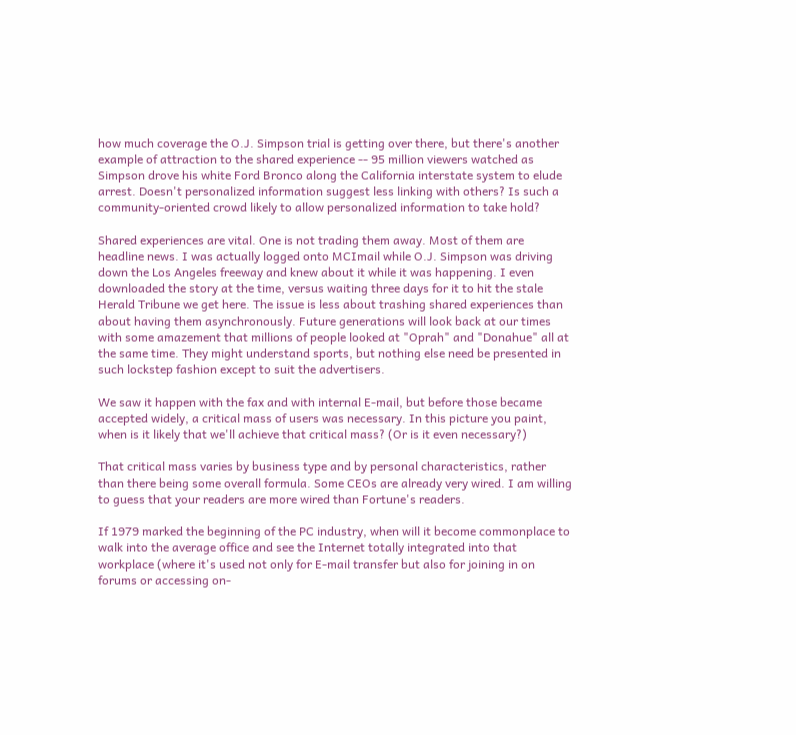how much coverage the O.J. Simpson trial is getting over there, but there's another example of attraction to the shared experience -- 95 million viewers watched as Simpson drove his white Ford Bronco along the California interstate system to elude arrest. Doesn't personalized information suggest less linking with others? Is such a community-oriented crowd likely to allow personalized information to take hold?

Shared experiences are vital. One is not trading them away. Most of them are headline news. I was actually logged onto MCImail while O.J. Simpson was driving down the Los Angeles freeway and knew about it while it was happening. I even downloaded the story at the time, versus waiting three days for it to hit the stale Herald Tribune we get here. The issue is less about trashing shared experiences than about having them asynchronously. Future generations will look back at our times with some amazement that millions of people looked at "Oprah" and "Donahue" all at the same time. They might understand sports, but nothing else need be presented in such lockstep fashion except to suit the advertisers.

We saw it happen with the fax and with internal E-mail, but before those became accepted widely, a critical mass of users was necessary. In this picture you paint, when is it likely that we'll achieve that critical mass? (Or is it even necessary?)

That critical mass varies by business type and by personal characteristics, rather than there being some overall formula. Some CEOs are already very wired. I am willing to guess that your readers are more wired than Fortune's readers.

If 1979 marked the beginning of the PC industry, when will it become commonplace to walk into the average office and see the Internet totally integrated into that workplace (where it's used not only for E-mail transfer but also for joining in on forums or accessing on-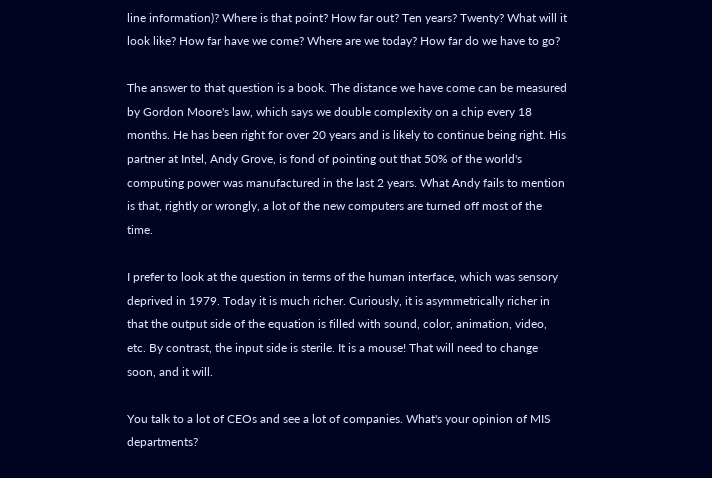line information)? Where is that point? How far out? Ten years? Twenty? What will it look like? How far have we come? Where are we today? How far do we have to go?

The answer to that question is a book. The distance we have come can be measured by Gordon Moore's law, which says we double complexity on a chip every 18 months. He has been right for over 20 years and is likely to continue being right. His partner at Intel, Andy Grove, is fond of pointing out that 50% of the world's computing power was manufactured in the last 2 years. What Andy fails to mention is that, rightly or wrongly, a lot of the new computers are turned off most of the time.

I prefer to look at the question in terms of the human interface, which was sensory deprived in 1979. Today it is much richer. Curiously, it is asymmetrically richer in that the output side of the equation is filled with sound, color, animation, video, etc. By contrast, the input side is sterile. It is a mouse! That will need to change soon, and it will.

You talk to a lot of CEOs and see a lot of companies. What's your opinion of MIS departments?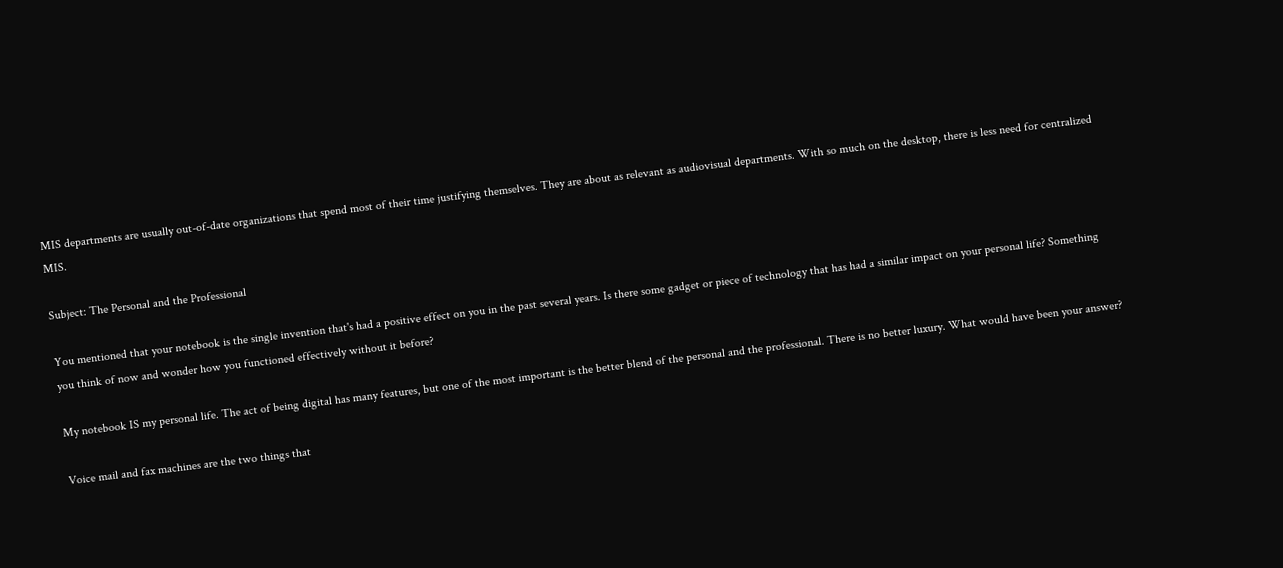MIS departments are usually out-of-date organizations that spend most of their time justifying themselves. They are about as relevant as audiovisual departments. With so much on the desktop, there is less need for centralized MIS.

Subject: The Personal and the Professional

You mentioned that your notebook is the single invention that's had a positive effect on you in the past several years. Is there some gadget or piece of technology that has had a similar impact on your personal life? Something you think of now and wonder how you functioned effectively without it before?

My notebook IS my personal life. The act of being digital has many features, but one of the most important is the better blend of the personal and the professional. There is no better luxury. What would have been your answer?

Voice mail and fax machines are the two things that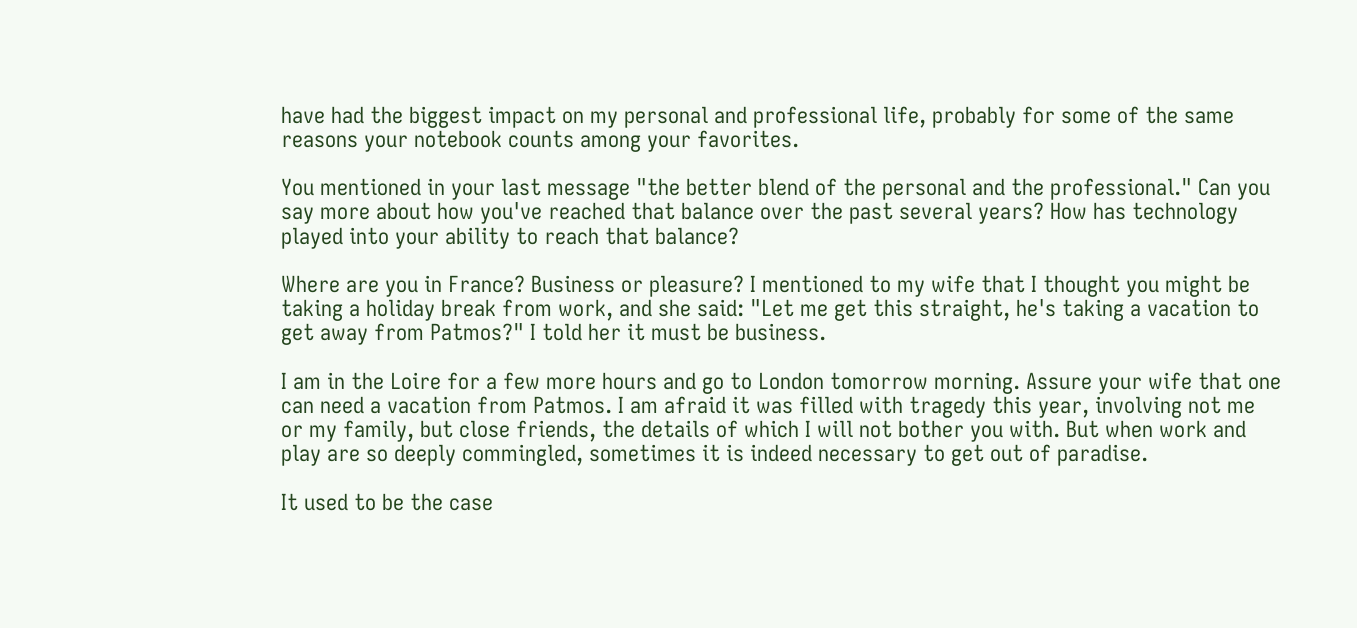have had the biggest impact on my personal and professional life, probably for some of the same reasons your notebook counts among your favorites.

You mentioned in your last message "the better blend of the personal and the professional." Can you say more about how you've reached that balance over the past several years? How has technology played into your ability to reach that balance?

Where are you in France? Business or pleasure? I mentioned to my wife that I thought you might be taking a holiday break from work, and she said: "Let me get this straight, he's taking a vacation to get away from Patmos?" I told her it must be business.

I am in the Loire for a few more hours and go to London tomorrow morning. Assure your wife that one can need a vacation from Patmos. I am afraid it was filled with tragedy this year, involving not me or my family, but close friends, the details of which I will not bother you with. But when work and play are so deeply commingled, sometimes it is indeed necessary to get out of paradise.

It used to be the case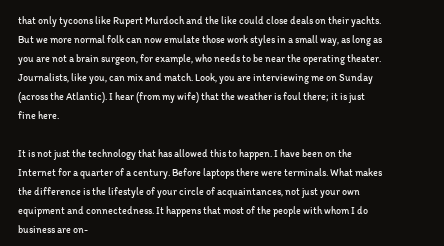that only tycoons like Rupert Murdoch and the like could close deals on their yachts. But we more normal folk can now emulate those work styles in a small way, as long as you are not a brain surgeon, for example, who needs to be near the operating theater. Journalists, like you, can mix and match. Look, you are interviewing me on Sunday (across the Atlantic). I hear (from my wife) that the weather is foul there; it is just fine here.

It is not just the technology that has allowed this to happen. I have been on the Internet for a quarter of a century. Before laptops there were terminals. What makes the difference is the lifestyle of your circle of acquaintances, not just your own equipment and connectedness. It happens that most of the people with whom I do business are on-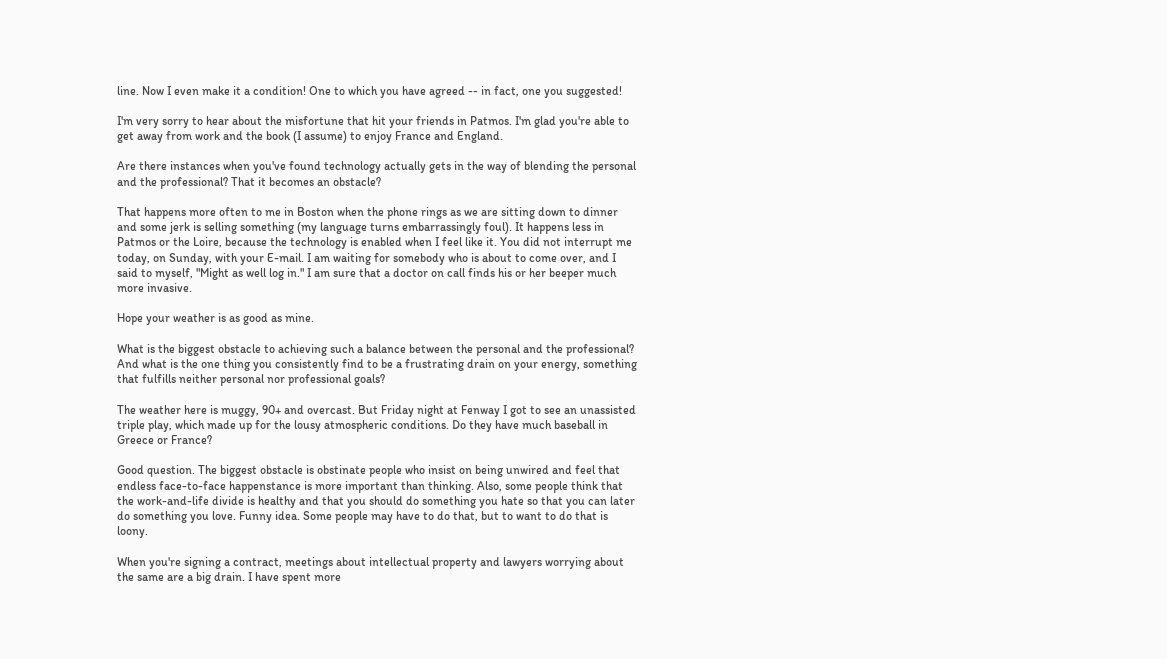line. Now I even make it a condition! One to which you have agreed -- in fact, one you suggested!

I'm very sorry to hear about the misfortune that hit your friends in Patmos. I'm glad you're able to get away from work and the book (I assume) to enjoy France and England.

Are there instances when you've found technology actually gets in the way of blending the personal and the professional? That it becomes an obstacle?

That happens more often to me in Boston when the phone rings as we are sitting down to dinner and some jerk is selling something (my language turns embarrassingly foul). It happens less in Patmos or the Loire, because the technology is enabled when I feel like it. You did not interrupt me today, on Sunday, with your E-mail. I am waiting for somebody who is about to come over, and I said to myself, "Might as well log in." I am sure that a doctor on call finds his or her beeper much more invasive.

Hope your weather is as good as mine.

What is the biggest obstacle to achieving such a balance between the personal and the professional? And what is the one thing you consistently find to be a frustrating drain on your energy, something that fulfills neither personal nor professional goals?

The weather here is muggy, 90+ and overcast. But Friday night at Fenway I got to see an unassisted triple play, which made up for the lousy atmospheric conditions. Do they have much baseball in Greece or France?

Good question. The biggest obstacle is obstinate people who insist on being unwired and feel that endless face-to-face happenstance is more important than thinking. Also, some people think that the work-and-life divide is healthy and that you should do something you hate so that you can later do something you love. Funny idea. Some people may have to do that, but to want to do that is loony.

When you're signing a contract, meetings about intellectual property and lawyers worrying about the same are a big drain. I have spent more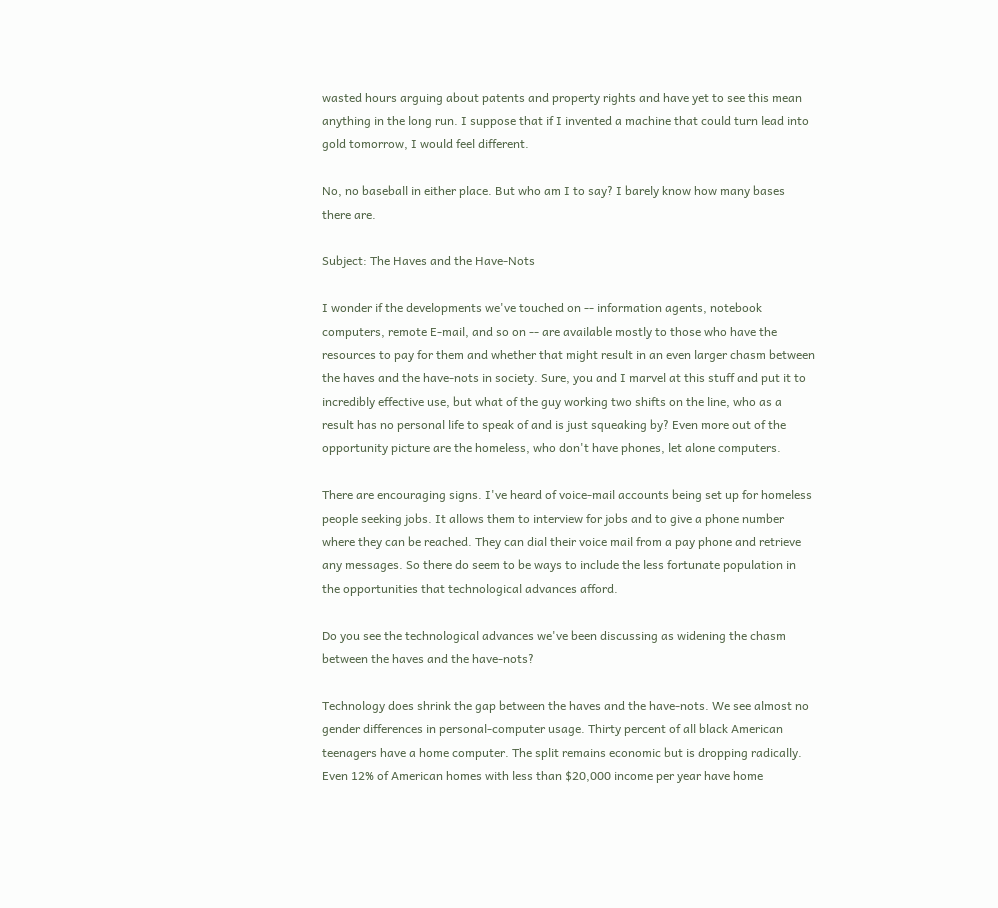wasted hours arguing about patents and property rights and have yet to see this mean anything in the long run. I suppose that if I invented a machine that could turn lead into gold tomorrow, I would feel different.

No, no baseball in either place. But who am I to say? I barely know how many bases there are.

Subject: The Haves and the Have-Nots

I wonder if the developments we've touched on -- information agents, notebook computers, remote E-mail, and so on -- are available mostly to those who have the resources to pay for them and whether that might result in an even larger chasm between the haves and the have-nots in society. Sure, you and I marvel at this stuff and put it to incredibly effective use, but what of the guy working two shifts on the line, who as a result has no personal life to speak of and is just squeaking by? Even more out of the opportunity picture are the homeless, who don't have phones, let alone computers.

There are encouraging signs. I've heard of voice-mail accounts being set up for homeless people seeking jobs. It allows them to interview for jobs and to give a phone number where they can be reached. They can dial their voice mail from a pay phone and retrieve any messages. So there do seem to be ways to include the less fortunate population in the opportunities that technological advances afford.

Do you see the technological advances we've been discussing as widening the chasm between the haves and the have-nots?

Technology does shrink the gap between the haves and the have-nots. We see almost no gender differences in personal-computer usage. Thirty percent of all black American teenagers have a home computer. The split remains economic but is dropping radically. Even 12% of American homes with less than $20,000 income per year have home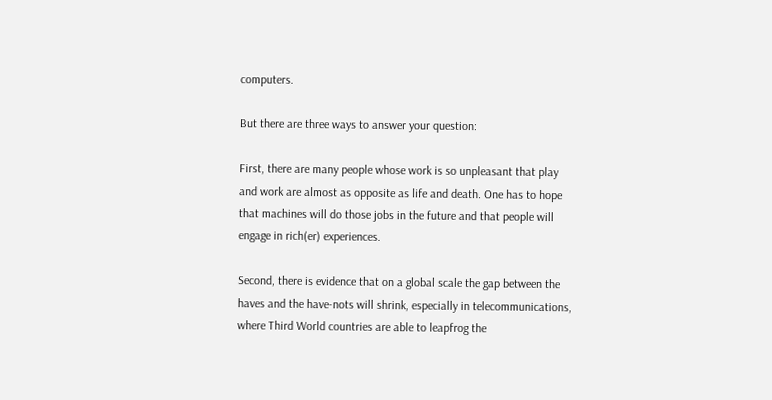computers.

But there are three ways to answer your question:

First, there are many people whose work is so unpleasant that play and work are almost as opposite as life and death. One has to hope that machines will do those jobs in the future and that people will engage in rich(er) experiences.

Second, there is evidence that on a global scale the gap between the haves and the have-nots will shrink, especially in telecommunications, where Third World countries are able to leapfrog the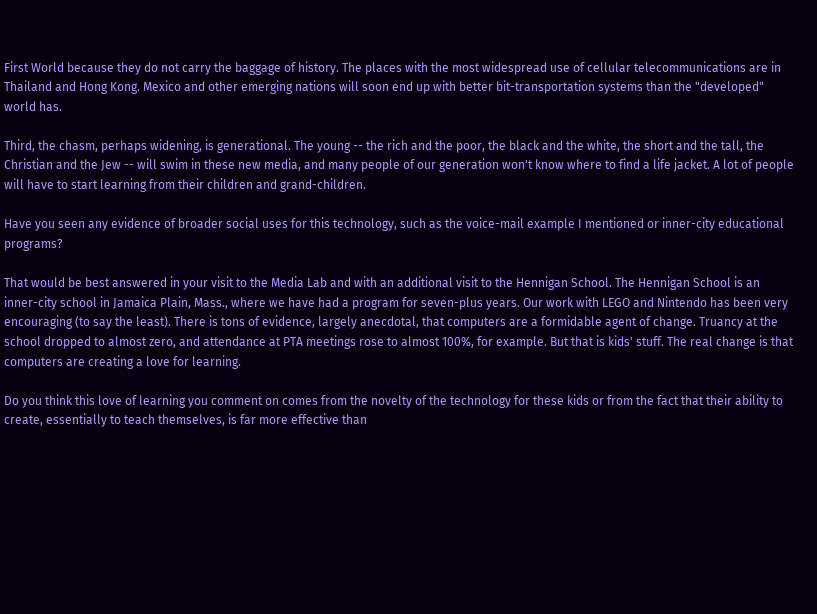First World because they do not carry the baggage of history. The places with the most widespread use of cellular telecommunications are in Thailand and Hong Kong. Mexico and other emerging nations will soon end up with better bit-transportation systems than the "developed" world has.

Third, the chasm, perhaps widening, is generational. The young -- the rich and the poor, the black and the white, the short and the tall, the Christian and the Jew -- will swim in these new media, and many people of our generation won't know where to find a life jacket. A lot of people will have to start learning from their children and grand-children.

Have you seen any evidence of broader social uses for this technology, such as the voice-mail example I mentioned or inner-city educational programs?

That would be best answered in your visit to the Media Lab and with an additional visit to the Hennigan School. The Hennigan School is an inner-city school in Jamaica Plain, Mass., where we have had a program for seven-plus years. Our work with LEGO and Nintendo has been very encouraging (to say the least). There is tons of evidence, largely anecdotal, that computers are a formidable agent of change. Truancy at the school dropped to almost zero, and attendance at PTA meetings rose to almost 100%, for example. But that is kids' stuff. The real change is that computers are creating a love for learning.

Do you think this love of learning you comment on comes from the novelty of the technology for these kids or from the fact that their ability to create, essentially to teach themselves, is far more effective than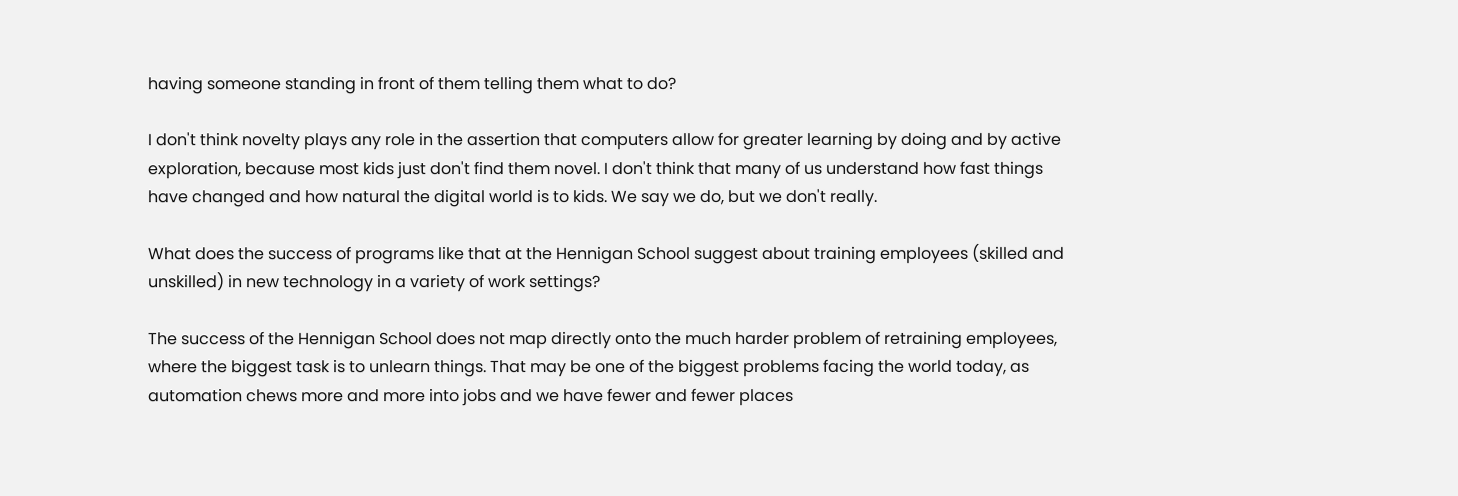having someone standing in front of them telling them what to do?

I don't think novelty plays any role in the assertion that computers allow for greater learning by doing and by active exploration, because most kids just don't find them novel. I don't think that many of us understand how fast things have changed and how natural the digital world is to kids. We say we do, but we don't really.

What does the success of programs like that at the Hennigan School suggest about training employees (skilled and unskilled) in new technology in a variety of work settings?

The success of the Hennigan School does not map directly onto the much harder problem of retraining employees, where the biggest task is to unlearn things. That may be one of the biggest problems facing the world today, as automation chews more and more into jobs and we have fewer and fewer places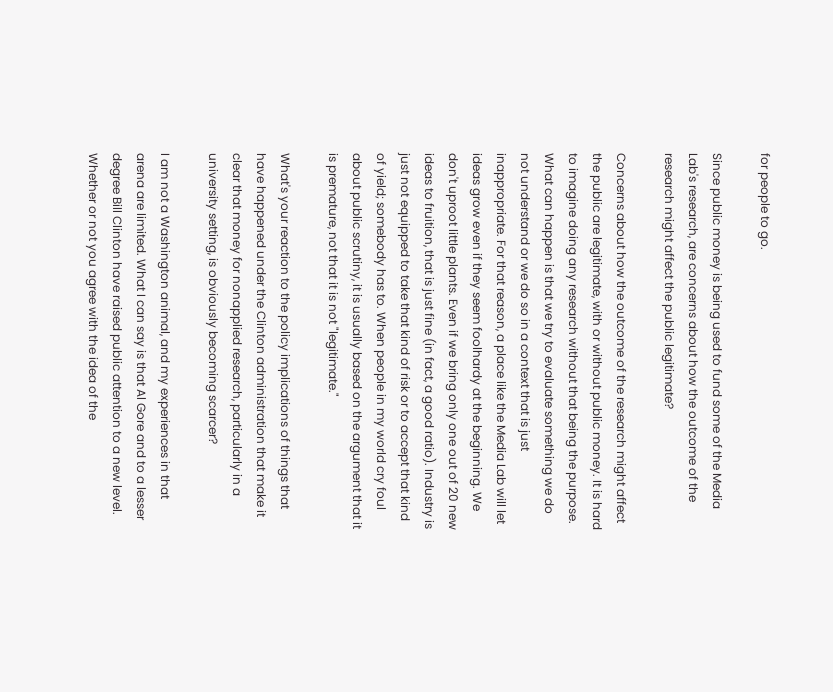for people to go.

Since public money is being used to fund some of the Media Lab's research, are concerns about how the outcome of the research might affect the public legitimate?

Concerns about how the outcome of the research might affect the public are legitimate, with or without public money. It is hard to imagine doing any research without that being the purpose. What can happen is that we try to evaluate something we do not understand or we do so in a context that is just inappropriate. For that reason, a place like the Media Lab will let ideas grow even if they seem foolhardy at the beginning. We don't uproot little plants. Even if we bring only one out of 20 new ideas to fruition, that is just fine (in fact, a good ratio). Industry is just not equipped to take that kind of risk or to accept that kind of yield; somebody has to. When people in my world cry foul about public scrutiny, it is usually based on the argument that it is premature, not that it is not "legitimate."

What's your reaction to the policy implications of things that have happened under the Clinton administration that make it clear that money for nonapplied research, particularly in a university setting, is obviously becoming scarcer?

I am not a Washington animal, and my experiences in that arena are limited. What I can say is that Al Gore and to a lesser degree Bill Clinton have raised public attention to a new level. Whether or not you agree with the idea of the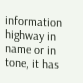information highway in name or in tone, it has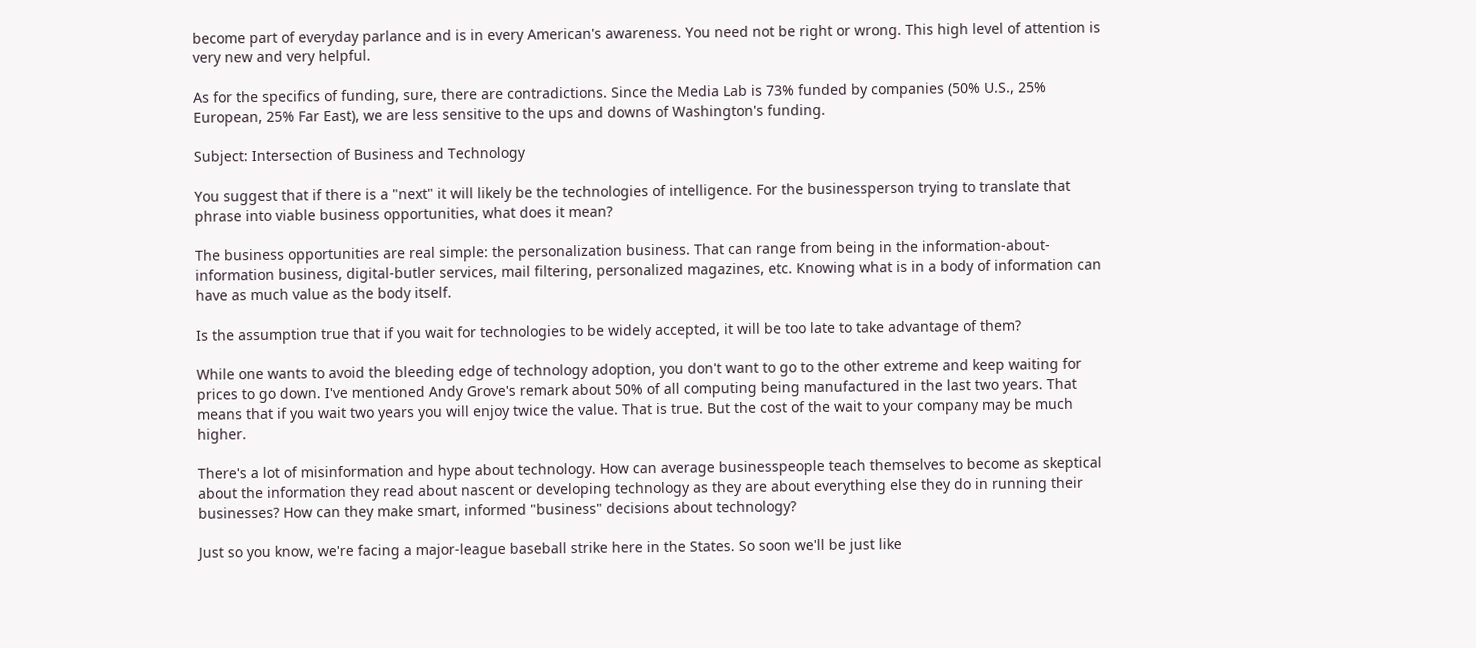become part of everyday parlance and is in every American's awareness. You need not be right or wrong. This high level of attention is very new and very helpful.

As for the specifics of funding, sure, there are contradictions. Since the Media Lab is 73% funded by companies (50% U.S., 25% European, 25% Far East), we are less sensitive to the ups and downs of Washington's funding.

Subject: Intersection of Business and Technology

You suggest that if there is a "next" it will likely be the technologies of intelligence. For the businessperson trying to translate that phrase into viable business opportunities, what does it mean?

The business opportunities are real simple: the personalization business. That can range from being in the information-about-information business, digital-butler services, mail filtering, personalized magazines, etc. Knowing what is in a body of information can have as much value as the body itself.

Is the assumption true that if you wait for technologies to be widely accepted, it will be too late to take advantage of them?

While one wants to avoid the bleeding edge of technology adoption, you don't want to go to the other extreme and keep waiting for prices to go down. I've mentioned Andy Grove's remark about 50% of all computing being manufactured in the last two years. That means that if you wait two years you will enjoy twice the value. That is true. But the cost of the wait to your company may be much higher.

There's a lot of misinformation and hype about technology. How can average businesspeople teach themselves to become as skeptical about the information they read about nascent or developing technology as they are about everything else they do in running their businesses? How can they make smart, informed "business" decisions about technology?

Just so you know, we're facing a major-league baseball strike here in the States. So soon we'll be just like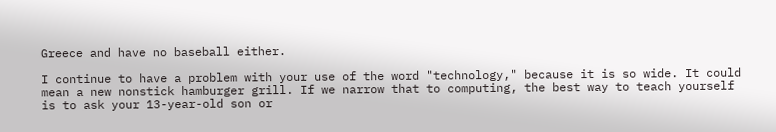Greece and have no baseball either.

I continue to have a problem with your use of the word "technology," because it is so wide. It could mean a new nonstick hamburger grill. If we narrow that to computing, the best way to teach yourself is to ask your 13-year-old son or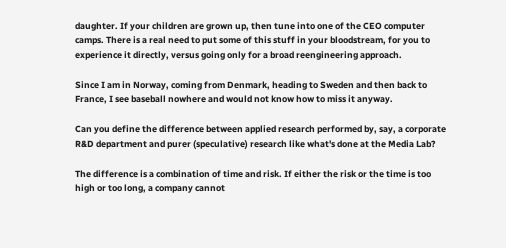daughter. If your children are grown up, then tune into one of the CEO computer camps. There is a real need to put some of this stuff in your bloodstream, for you to experience it directly, versus going only for a broad reengineering approach.

Since I am in Norway, coming from Denmark, heading to Sweden and then back to France, I see baseball nowhere and would not know how to miss it anyway.

Can you define the difference between applied research performed by, say, a corporate R&D department and purer (speculative) research like what's done at the Media Lab?

The difference is a combination of time and risk. If either the risk or the time is too high or too long, a company cannot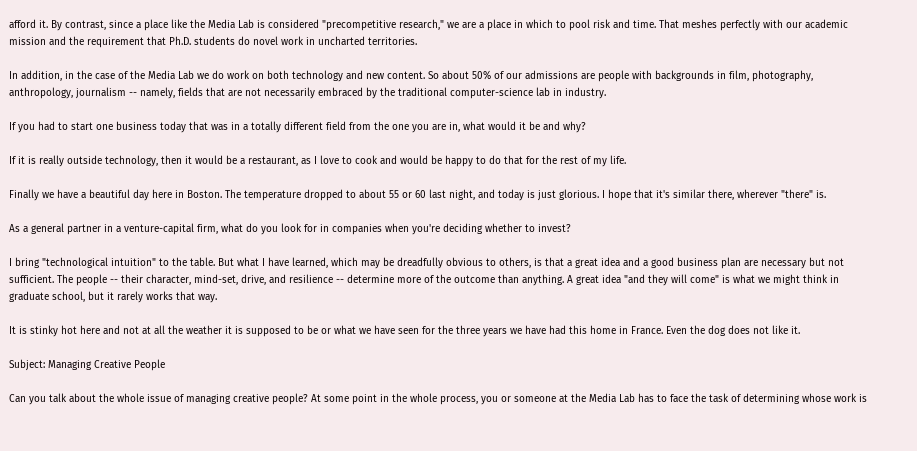afford it. By contrast, since a place like the Media Lab is considered "precompetitive research," we are a place in which to pool risk and time. That meshes perfectly with our academic mission and the requirement that Ph.D. students do novel work in uncharted territories.

In addition, in the case of the Media Lab we do work on both technology and new content. So about 50% of our admissions are people with backgrounds in film, photography, anthropology, journalism -- namely, fields that are not necessarily embraced by the traditional computer-science lab in industry.

If you had to start one business today that was in a totally different field from the one you are in, what would it be and why?

If it is really outside technology, then it would be a restaurant, as I love to cook and would be happy to do that for the rest of my life.

Finally we have a beautiful day here in Boston. The temperature dropped to about 55 or 60 last night, and today is just glorious. I hope that it's similar there, wherever "there" is.

As a general partner in a venture-capital firm, what do you look for in companies when you're deciding whether to invest?

I bring "technological intuition" to the table. But what I have learned, which may be dreadfully obvious to others, is that a great idea and a good business plan are necessary but not sufficient. The people -- their character, mind-set, drive, and resilience -- determine more of the outcome than anything. A great idea "and they will come" is what we might think in graduate school, but it rarely works that way.

It is stinky hot here and not at all the weather it is supposed to be or what we have seen for the three years we have had this home in France. Even the dog does not like it.

Subject: Managing Creative People

Can you talk about the whole issue of managing creative people? At some point in the whole process, you or someone at the Media Lab has to face the task of determining whose work is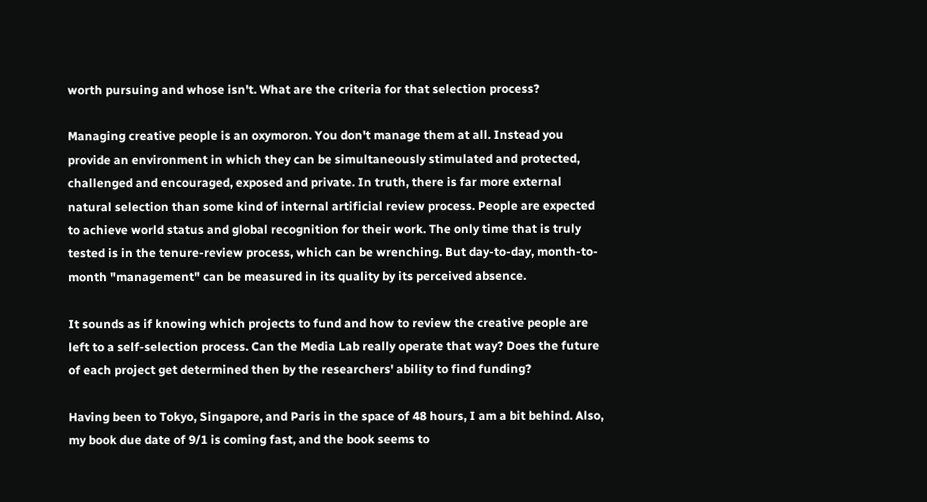worth pursuing and whose isn't. What are the criteria for that selection process?

Managing creative people is an oxymoron. You don't manage them at all. Instead you provide an environment in which they can be simultaneously stimulated and protected, challenged and encouraged, exposed and private. In truth, there is far more external natural selection than some kind of internal artificial review process. People are expected to achieve world status and global recognition for their work. The only time that is truly tested is in the tenure-review process, which can be wrenching. But day-to-day, month-to-month "management" can be measured in its quality by its perceived absence.

It sounds as if knowing which projects to fund and how to review the creative people are left to a self-selection process. Can the Media Lab really operate that way? Does the future of each project get determined then by the researchers' ability to find funding?

Having been to Tokyo, Singapore, and Paris in the space of 48 hours, I am a bit behind. Also, my book due date of 9/1 is coming fast, and the book seems to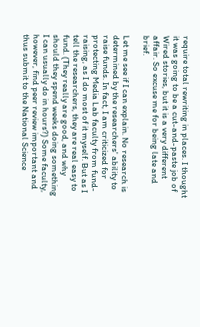require total rewriting in places. I thought it was going to be a cut-and-paste job of Wired stories, but it is a very different affair. So excuse me for being late and brief.

Let me see if I can explain. No research is determined by the researchers' ability to raise funds. In fact, I am criticized for protecting Media Lab faculty from fund-raising, as I do most of it myself. But as I tell the researchers, they are real easy to fund. (They really are good, and why should they spend weeks doing something I can usually do in hours?) Some faculty, however, find peer review important and thus submit to the National Science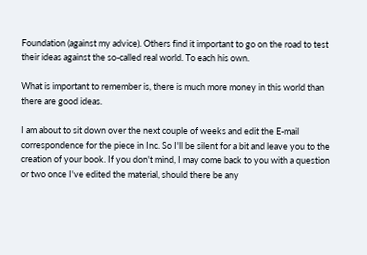Foundation (against my advice). Others find it important to go on the road to test their ideas against the so-called real world. To each his own.

What is important to remember is, there is much more money in this world than there are good ideas.

I am about to sit down over the next couple of weeks and edit the E-mail correspondence for the piece in Inc. So I'll be silent for a bit and leave you to the creation of your book. If you don't mind, I may come back to you with a question or two once I've edited the material, should there be any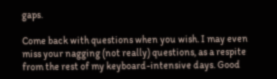gaps.

Come back with questions when you wish. I may even miss your nagging (not really) questions, as a respite from the rest of my keyboard-intensive days. Good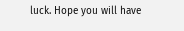luck. Hope you will have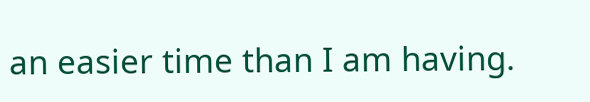an easier time than I am having.